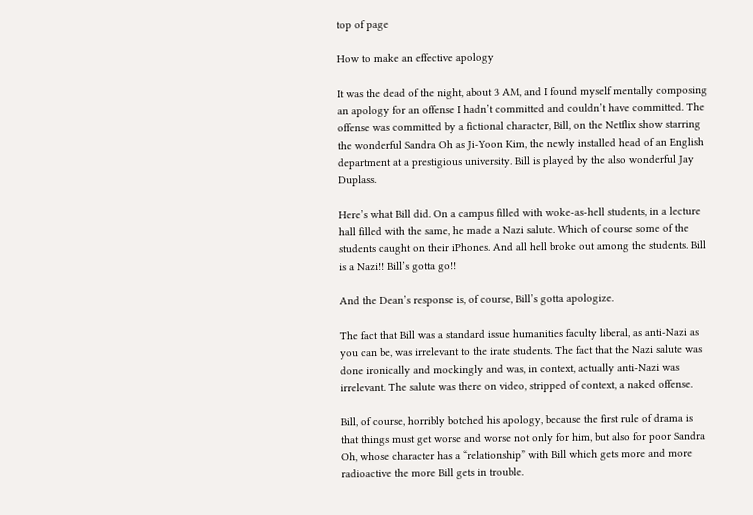top of page

How to make an effective apology

It was the dead of the night, about 3 AM, and I found myself mentally composing an apology for an offense I hadn’t committed and couldn’t have committed. The offense was committed by a fictional character, Bill, on the Netflix show starring the wonderful Sandra Oh as Ji-Yoon Kim, the newly installed head of an English department at a prestigious university. Bill is played by the also wonderful Jay Duplass.

Here’s what Bill did. On a campus filled with woke-as-hell students, in a lecture hall filled with the same, he made a Nazi salute. Which of course some of the students caught on their iPhones. And all hell broke out among the students. Bill is a Nazi!! Bill’s gotta go!!

And the Dean’s response is, of course, Bill’s gotta apologize.

The fact that Bill was a standard issue humanities faculty liberal, as anti-Nazi as you can be, was irrelevant to the irate students. The fact that the Nazi salute was done ironically and mockingly and was, in context, actually anti-Nazi was irrelevant. The salute was there on video, stripped of context, a naked offense.

Bill, of course, horribly botched his apology, because the first rule of drama is that things must get worse and worse not only for him, but also for poor Sandra Oh, whose character has a “relationship” with Bill which gets more and more radioactive the more Bill gets in trouble.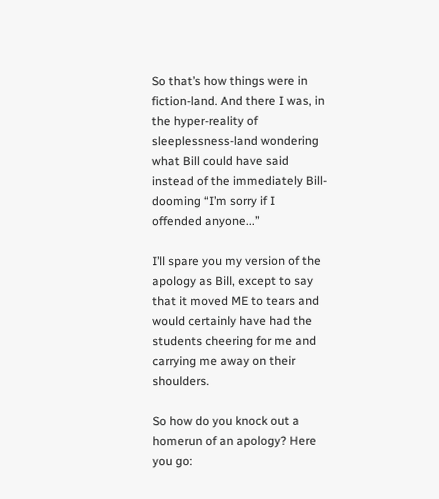So that’s how things were in fiction-land. And there I was, in the hyper-reality of sleeplessness-land wondering what Bill could have said instead of the immediately Bill-dooming “I’m sorry if I offended anyone...”

I’ll spare you my version of the apology as Bill, except to say that it moved ME to tears and would certainly have had the students cheering for me and carrying me away on their shoulders.

So how do you knock out a homerun of an apology? Here you go: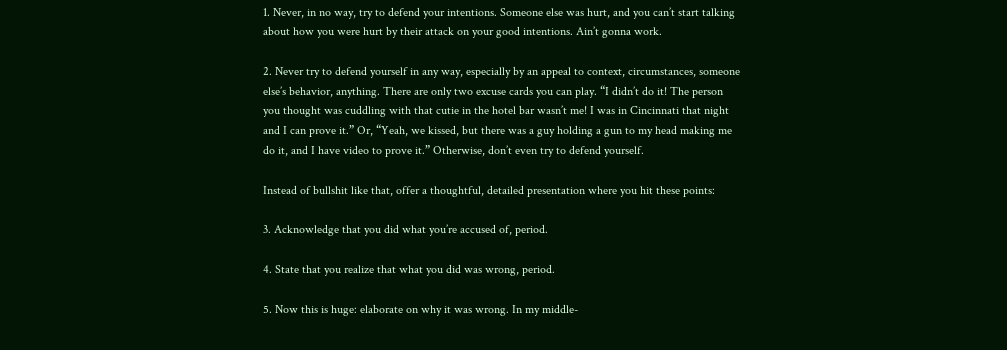1. Never, in no way, try to defend your intentions. Someone else was hurt, and you can’t start talking about how you were hurt by their attack on your good intentions. Ain’t gonna work.

2. Never try to defend yourself in any way, especially by an appeal to context, circumstances, someone else’s behavior, anything. There are only two excuse cards you can play. “I didn’t do it! The person you thought was cuddling with that cutie in the hotel bar wasn’t me! I was in Cincinnati that night and I can prove it.” Or, “Yeah, we kissed, but there was a guy holding a gun to my head making me do it, and I have video to prove it.” Otherwise, don’t even try to defend yourself.

Instead of bullshit like that, offer a thoughtful, detailed presentation where you hit these points:

3. Acknowledge that you did what you’re accused of, period.

4. State that you realize that what you did was wrong, period.

5. Now this is huge: elaborate on why it was wrong. In my middle-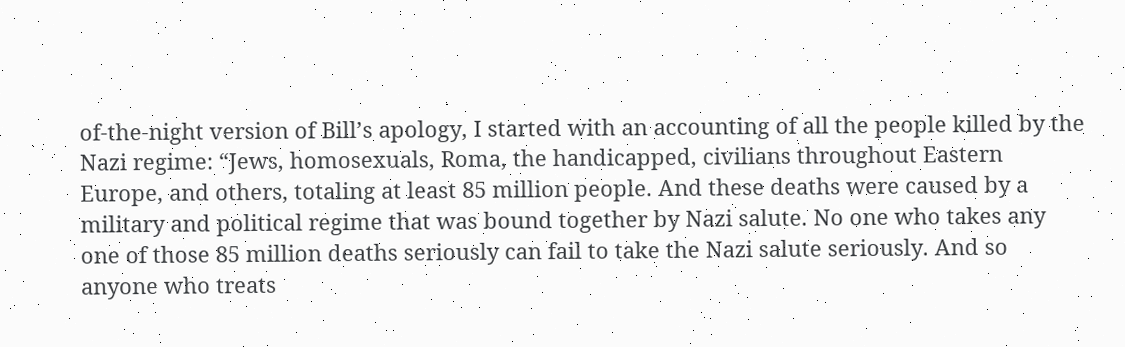of-the-night version of Bill’s apology, I started with an accounting of all the people killed by the Nazi regime: “Jews, homosexuals, Roma, the handicapped, civilians throughout Eastern Europe, and others, totaling at least 85 million people. And these deaths were caused by a military and political regime that was bound together by Nazi salute. No one who takes any one of those 85 million deaths seriously can fail to take the Nazi salute seriously. And so anyone who treats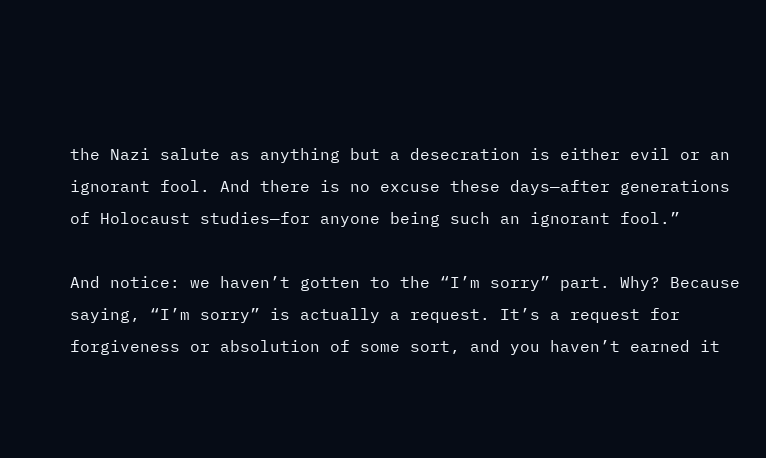the Nazi salute as anything but a desecration is either evil or an ignorant fool. And there is no excuse these days—after generations of Holocaust studies—for anyone being such an ignorant fool.”

And notice: we haven’t gotten to the “I’m sorry” part. Why? Because saying, “I’m sorry” is actually a request. It’s a request for forgiveness or absolution of some sort, and you haven’t earned it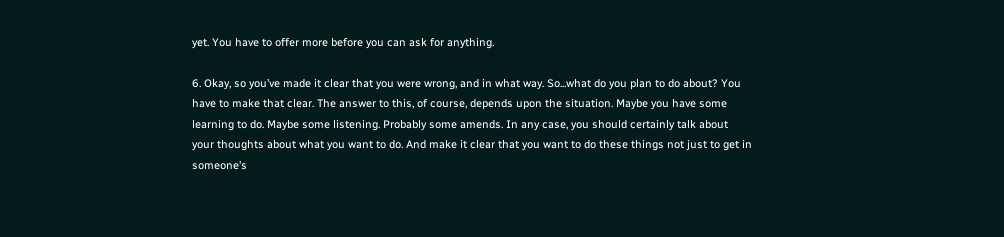yet. You have to offer more before you can ask for anything.

6. Okay, so you’ve made it clear that you were wrong, and in what way. So...what do you plan to do about? You have to make that clear. The answer to this, of course, depends upon the situation. Maybe you have some learning to do. Maybe some listening. Probably some amends. In any case, you should certainly talk about your thoughts about what you want to do. And make it clear that you want to do these things not just to get in someone’s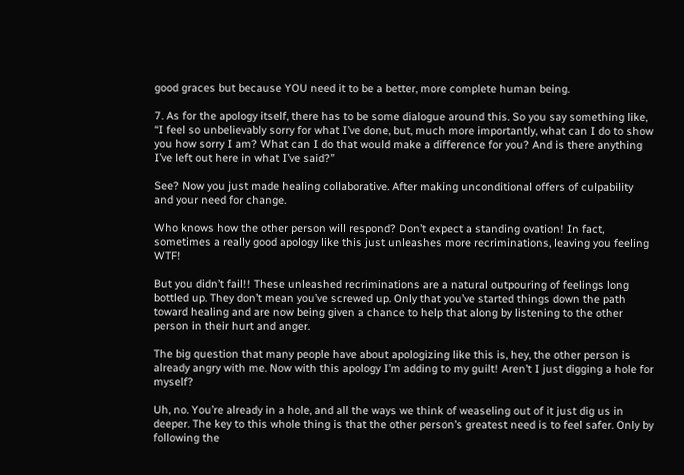good graces but because YOU need it to be a better, more complete human being.

7. As for the apology itself, there has to be some dialogue around this. So you say something like, “I feel so unbelievably sorry for what I’ve done, but, much more importantly, what can I do to show you how sorry I am? What can I do that would make a difference for you? And is there anything I’ve left out here in what I’ve said?”

See? Now you just made healing collaborative. After making unconditional offers of culpability and your need for change.

Who knows how the other person will respond? Don’t expect a standing ovation! In fact, sometimes a really good apology like this just unleashes more recriminations, leaving you feeling WTF!

But you didn’t fail!! These unleashed recriminations are a natural outpouring of feelings long bottled up. They don’t mean you’ve screwed up. Only that you’ve started things down the path toward healing and are now being given a chance to help that along by listening to the other person in their hurt and anger.

The big question that many people have about apologizing like this is, hey, the other person is already angry with me. Now with this apology I’m adding to my guilt! Aren’t I just digging a hole for myself?

Uh, no. You’re already in a hole, and all the ways we think of weaseling out of it just dig us in deeper. The key to this whole thing is that the other person’s greatest need is to feel safer. Only by following the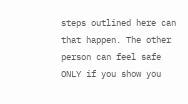steps outlined here can that happen. The other person can feel safe ONLY if you show you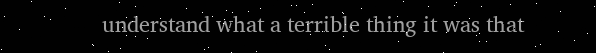understand what a terrible thing it was that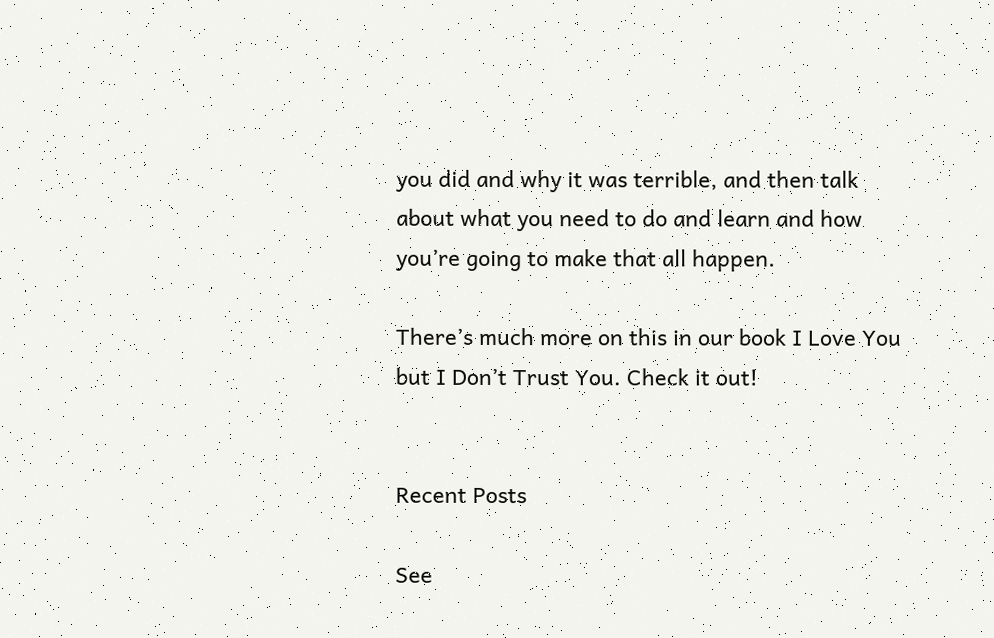you did and why it was terrible, and then talk about what you need to do and learn and how you’re going to make that all happen.

There’s much more on this in our book I Love You but I Don’t Trust You. Check it out!


Recent Posts

See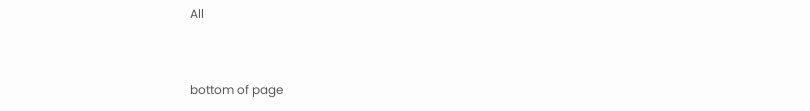All


bottom of page